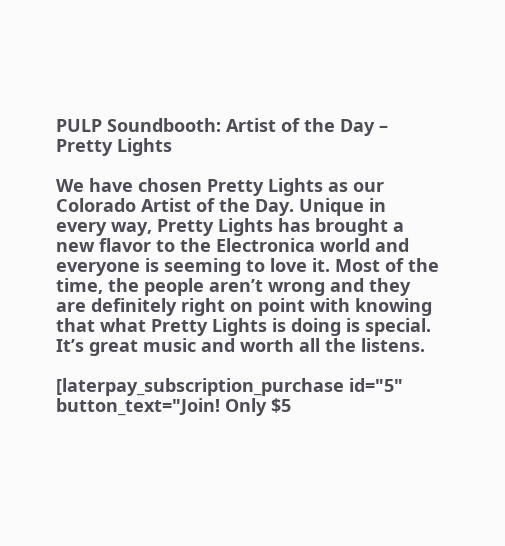PULP Soundbooth: Artist of the Day – Pretty Lights

We have chosen Pretty Lights as our Colorado Artist of the Day. Unique in every way, Pretty Lights has brought a new flavor to the Electronica world and everyone is seeming to love it. Most of the time, the people aren’t wrong and they are definitely right on point with knowing that what Pretty Lights is doing is special. It’s great music and worth all the listens.

[laterpay_subscription_purchase id="5" button_text="Join! Only $5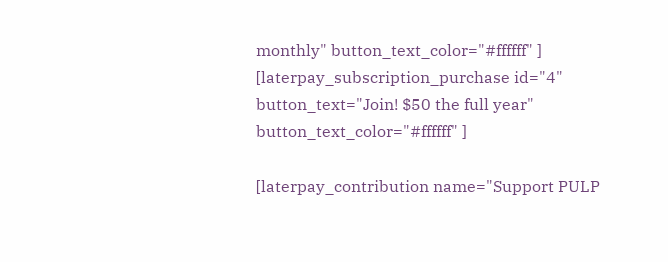monthly" button_text_color="#ffffff" ]
[laterpay_subscription_purchase id="4" button_text="Join! $50 the full year" button_text_color="#ffffff" ]

[laterpay_contribution name="Support PULP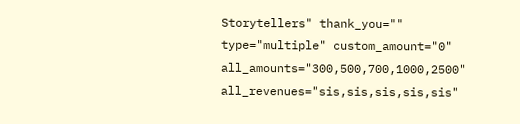Storytellers" thank_you="" type="multiple" custom_amount="0" all_amounts="300,500,700,1000,2500" all_revenues="sis,sis,sis,sis,sis"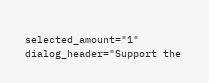selected_amount="1" dialog_header="Support the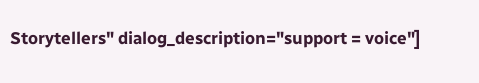Storytellers" dialog_description="support = voice"]